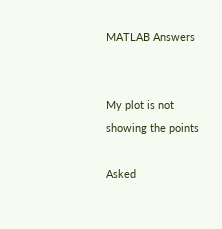MATLAB Answers


My plot is not showing the points

Asked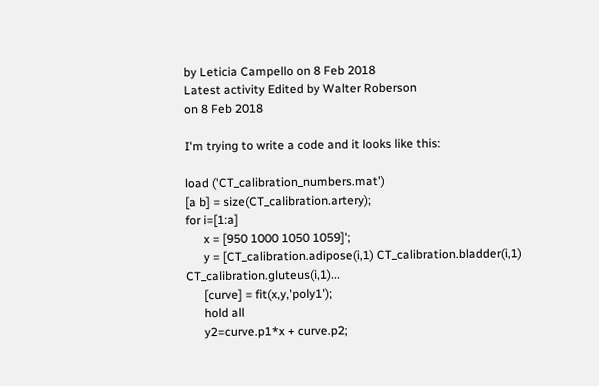by Leticia Campello on 8 Feb 2018
Latest activity Edited by Walter Roberson
on 8 Feb 2018

I'm trying to write a code and it looks like this:

load ('CT_calibration_numbers.mat')
[a b] = size(CT_calibration.artery);
for i=[1:a]
      x = [950 1000 1050 1059]';
      y = [CT_calibration.adipose(i,1) CT_calibration.bladder(i,1) CT_calibration.gluteus(i,1)...
      [curve] = fit(x,y,'poly1');
      hold all
      y2=curve.p1*x + curve.p2;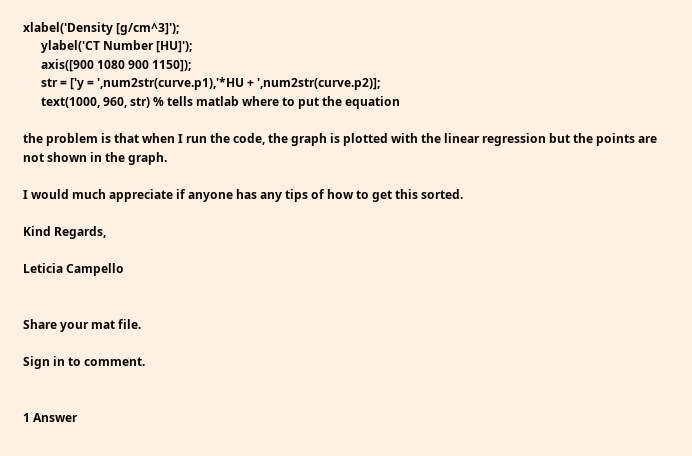xlabel('Density [g/cm^3]');
      ylabel('CT Number [HU]');
      axis([900 1080 900 1150]);
      str = ['y = ',num2str(curve.p1),'*HU + ',num2str(curve.p2)];
      text(1000, 960, str) % tells matlab where to put the equation

the problem is that when I run the code, the graph is plotted with the linear regression but the points are not shown in the graph.

I would much appreciate if anyone has any tips of how to get this sorted.

Kind Regards,

Leticia Campello


Share your mat file.

Sign in to comment.


1 Answer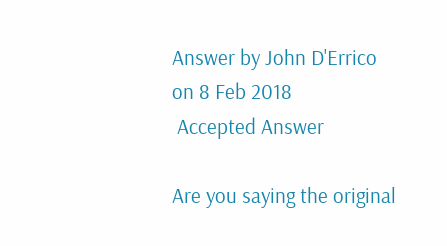Answer by John D'Errico
on 8 Feb 2018
 Accepted Answer

Are you saying the original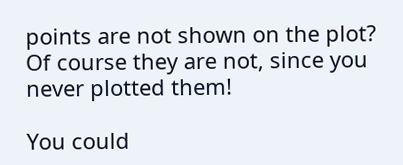points are not shown on the plot? Of course they are not, since you never plotted them!

You could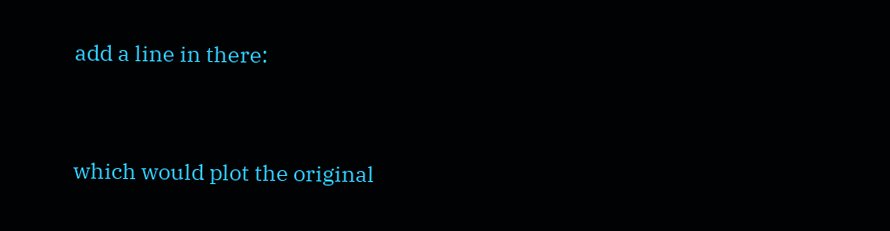add a line in there:


which would plot the original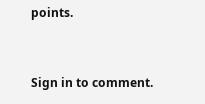points.


Sign in to comment.